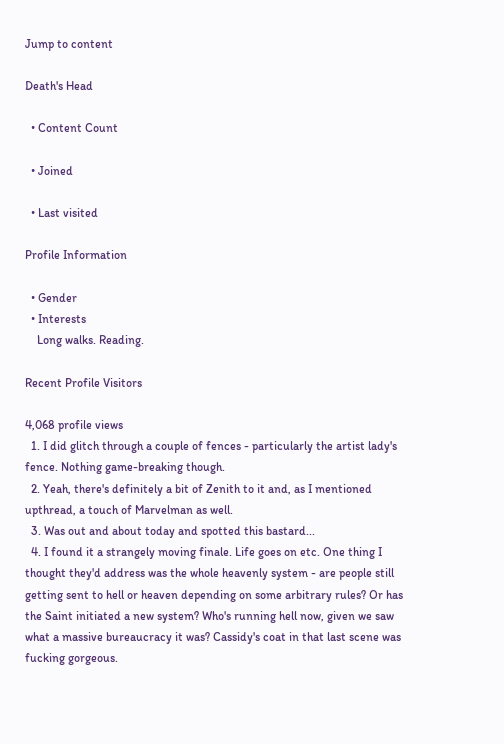Jump to content

Death's Head

  • Content Count

  • Joined

  • Last visited

Profile Information

  • Gender
  • Interests
    Long walks. Reading.

Recent Profile Visitors

4,068 profile views
  1. I did glitch through a couple of fences - particularly the artist lady's fence. Nothing game-breaking though.
  2. Yeah, there's definitely a bit of Zenith to it and, as I mentioned upthread, a touch of Marvelman as well.
  3. Was out and about today and spotted this bastard...
  4. I found it a strangely moving finale. Life goes on etc. One thing I thought they'd address was the whole heavenly system - are people still getting sent to hell or heaven depending on some arbitrary rules? Or has the Saint initiated a new system? Who's running hell now, given we saw what a massive bureaucracy it was? Cassidy's coat in that last scene was fucking gorgeous.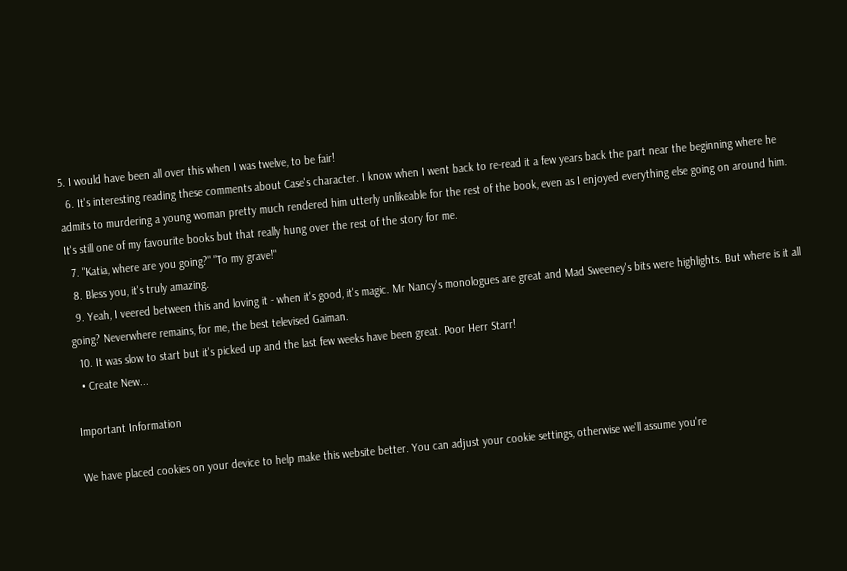5. I would have been all over this when I was twelve, to be fair!
  6. It's interesting reading these comments about Case's character. I know when I went back to re-read it a few years back the part near the beginning where he admits to murdering a young woman pretty much rendered him utterly unlikeable for the rest of the book, even as I enjoyed everything else going on around him. It's still one of my favourite books but that really hung over the rest of the story for me.
  7. "Katia, where are you going?" "To my grave!"
  8. Bless you, it's truly amazing.
  9. Yeah, I veered between this and loving it - when it's good, it's magic. Mr Nancy's monologues are great and Mad Sweeney's bits were highlights. But where is it all going? Neverwhere remains, for me, the best televised Gaiman.
  10. It was slow to start but it's picked up and the last few weeks have been great. Poor Herr Starr!
  • Create New...

Important Information

We have placed cookies on your device to help make this website better. You can adjust your cookie settings, otherwise we'll assume you're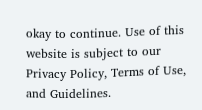okay to continue. Use of this website is subject to our Privacy Policy, Terms of Use, and Guidelines.